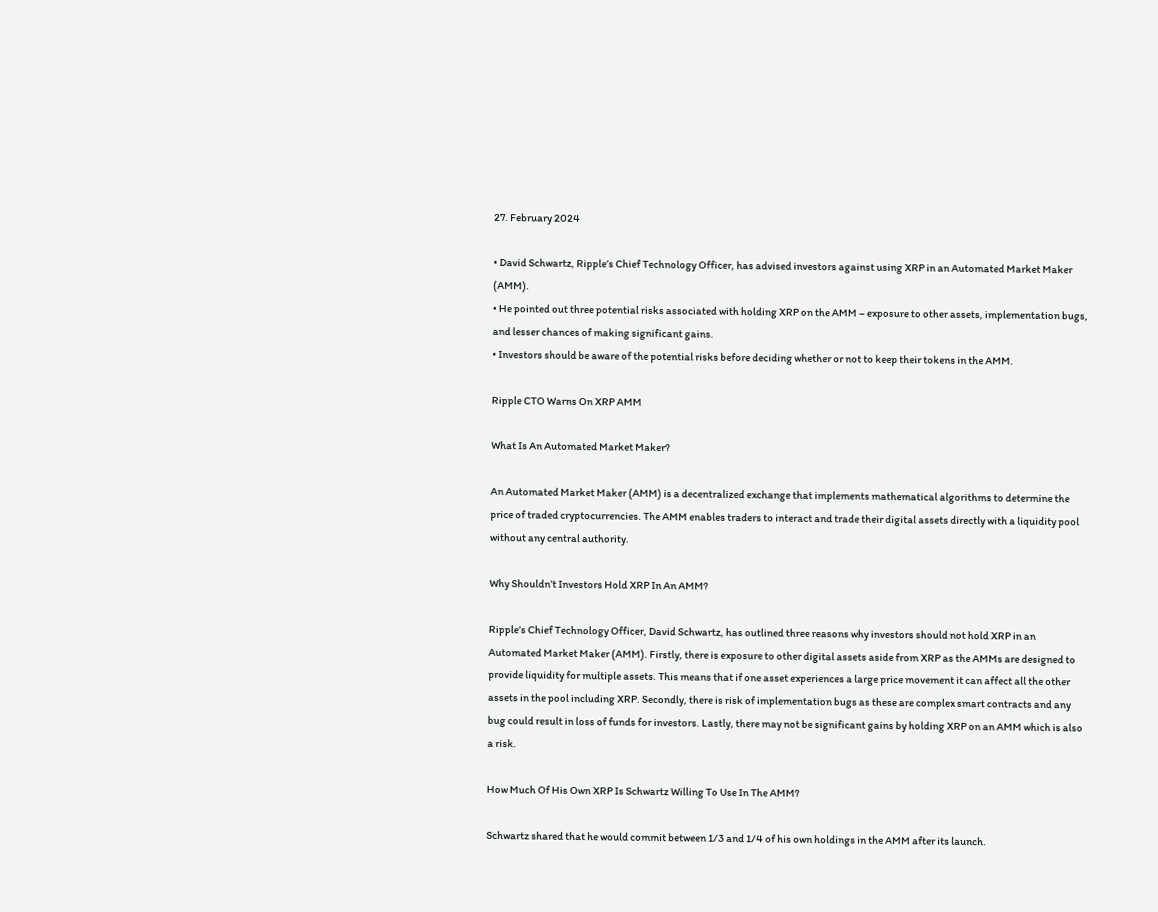27. February 2024

• David Schwartz, Ripple’s Chief Technology Officer, has advised investors against using XRP in an Automated Market Maker (AMM).
• He pointed out three potential risks associated with holding XRP on the AMM – exposure to other assets, implementation bugs, and lesser chances of making significant gains.
• Investors should be aware of the potential risks before deciding whether or not to keep their tokens in the AMM.

Ripple CTO Warns On XRP AMM

What Is An Automated Market Maker?

An Automated Market Maker (AMM) is a decentralized exchange that implements mathematical algorithms to determine the price of traded cryptocurrencies. The AMM enables traders to interact and trade their digital assets directly with a liquidity pool without any central authority.

Why Shouldn’t Investors Hold XRP In An AMM?

Ripple’s Chief Technology Officer, David Schwartz, has outlined three reasons why investors should not hold XRP in an Automated Market Maker (AMM). Firstly, there is exposure to other digital assets aside from XRP as the AMMs are designed to provide liquidity for multiple assets. This means that if one asset experiences a large price movement it can affect all the other assets in the pool including XRP. Secondly, there is risk of implementation bugs as these are complex smart contracts and any bug could result in loss of funds for investors. Lastly, there may not be significant gains by holding XRP on an AMM which is also a risk.

How Much Of His Own XRP Is Schwartz Willing To Use In The AMM?

Schwartz shared that he would commit between 1/3 and 1/4 of his own holdings in the AMM after its launch.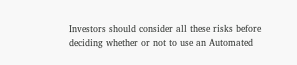Investors should consider all these risks before deciding whether or not to use an Automated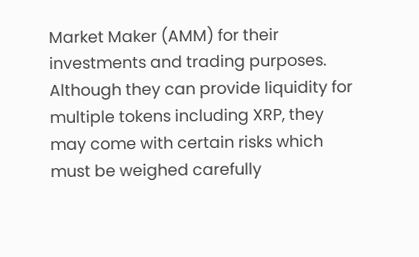Market Maker (AMM) for their investments and trading purposes. Although they can provide liquidity for multiple tokens including XRP, they may come with certain risks which must be weighed carefully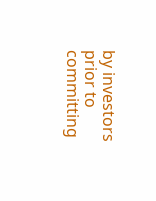by investors prior to committing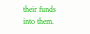their funds into them.